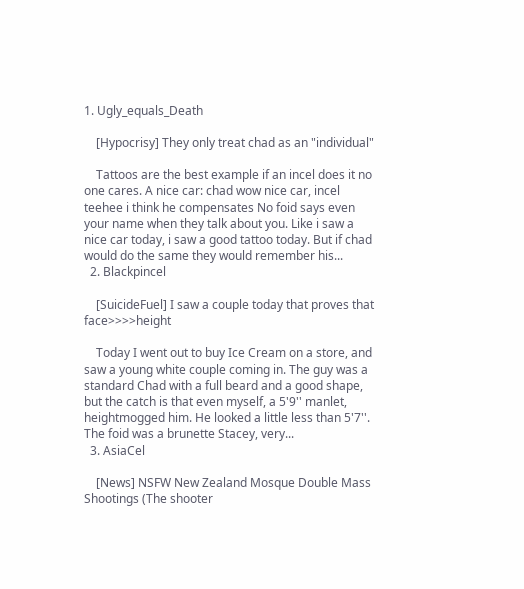1. Ugly_equals_Death

    [Hypocrisy] They only treat chad as an "individual"

    Tattoos are the best example if an incel does it no one cares. A nice car: chad wow nice car, incel teehee i think he compensates No foid says even your name when they talk about you. Like i saw a nice car today, i saw a good tattoo today. But if chad would do the same they would remember his...
  2. Blackpincel

    [SuicideFuel] I saw a couple today that proves that face>>>>height

    Today I went out to buy Ice Cream on a store, and saw a young white couple coming in. The guy was a standard Chad with a full beard and a good shape, but the catch is that even myself, a 5'9'' manlet, heightmogged him. He looked a little less than 5'7''. The foid was a brunette Stacey, very...
  3. AsiaCel

    [News] NSFW New Zealand Mosque Double Mass Shootings (The shooter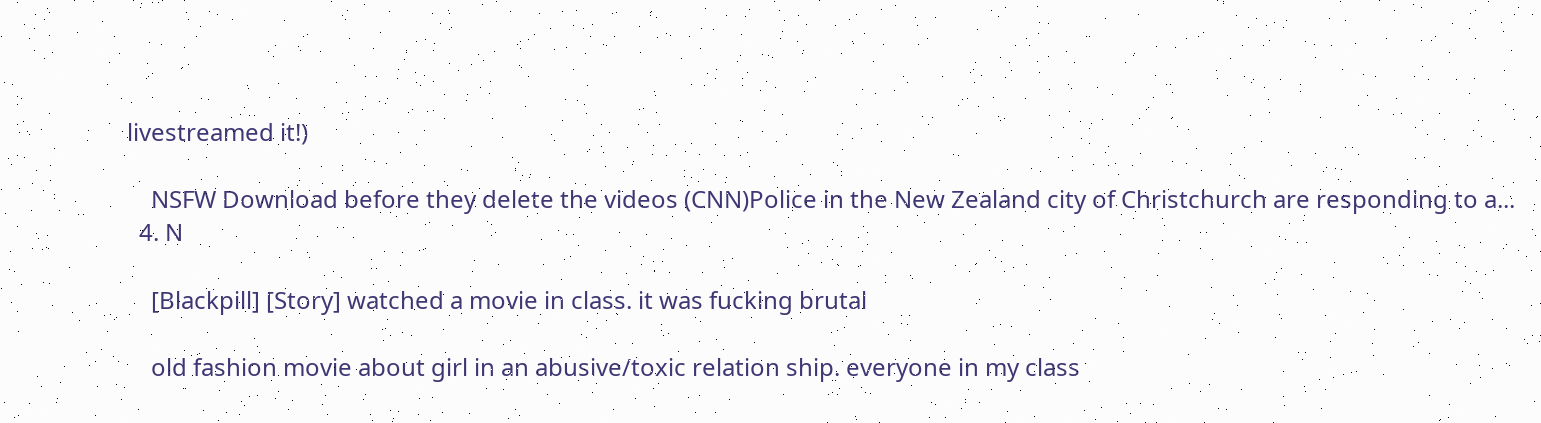livestreamed it!)

    NSFW Download before they delete the videos (CNN)Police in the New Zealand city of Christchurch are responding to a...
  4. N

    [Blackpill] [Story] watched a movie in class. it was fucking brutal

    old fashion movie about girl in an abusive/toxic relation ship. everyone in my class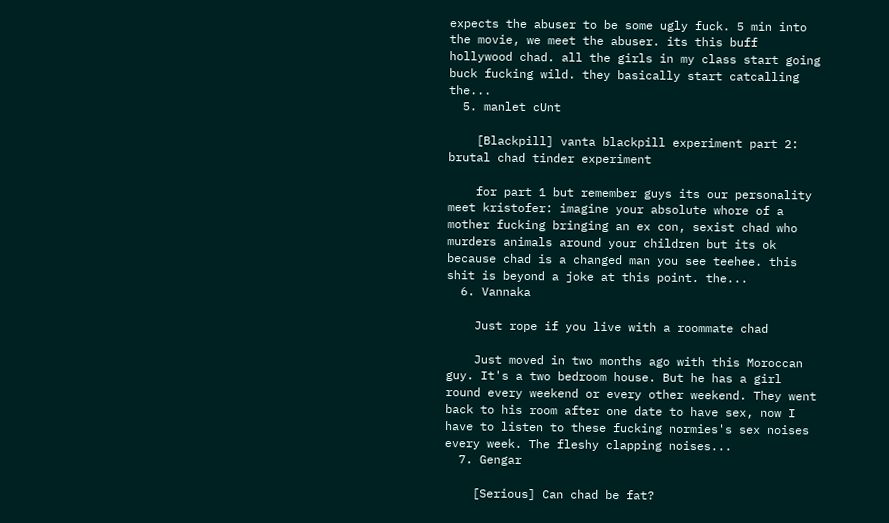expects the abuser to be some ugly fuck. 5 min into the movie, we meet the abuser. its this buff hollywood chad. all the girls in my class start going buck fucking wild. they basically start catcalling the...
  5. manlet cUnt

    [Blackpill] vanta blackpill experiment part 2: brutal chad tinder experiment

    for part 1 but remember guys its our personality meet kristofer: imagine your absolute whore of a mother fucking bringing an ex con, sexist chad who murders animals around your children but its ok because chad is a changed man you see teehee. this shit is beyond a joke at this point. the...
  6. Vannaka

    Just rope if you live with a roommate chad

    Just moved in two months ago with this Moroccan guy. It's a two bedroom house. But he has a girl round every weekend or every other weekend. They went back to his room after one date to have sex, now I have to listen to these fucking normies's sex noises every week. The fleshy clapping noises...
  7. Gengar

    [Serious] Can chad be fat?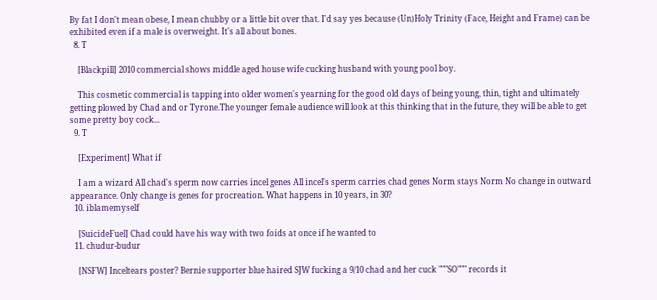By fat I don't mean obese, I mean chubby or a little bit over that. I'd say yes because (Un)Holy Trinity (Face, Height and Frame) can be exhibited even if a male is overweight. It's all about bones.
  8. T

    [Blackpill] 2010 commercial shows middle aged house wife cucking husband with young pool boy.

    This cosmetic commercial is tapping into older women's yearning for the good old days of being young, thin, tight and ultimately getting plowed by Chad and or Tyrone.The younger female audience will look at this thinking that in the future, they will be able to get some pretty boy cock...
  9. T

    [Experiment] What if

    I am a wizard All chad's sperm now carries incel genes All incel's sperm carries chad genes Norm stays Norm No change in outward appearance. Only change is genes for procreation. What happens in 10 years, in 30?
  10. iblamemyself

    [SuicideFuel] Chad could have his way with two foids at once if he wanted to
  11. chudur-budur

    [NSFW] Inceltears poster? Bernie supporter blue haired SJW fucking a 9/10 chad and her cuck """SO""" records it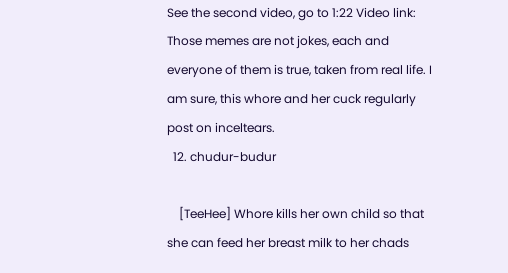See the second video, go to 1:22 Video link: Those memes are not jokes, each and everyone of them is true, taken from real life. I am sure, this whore and her cuck regularly post on inceltears.
  12. chudur-budur

    [TeeHee] Whore kills her own child so that she can feed her breast milk to her chads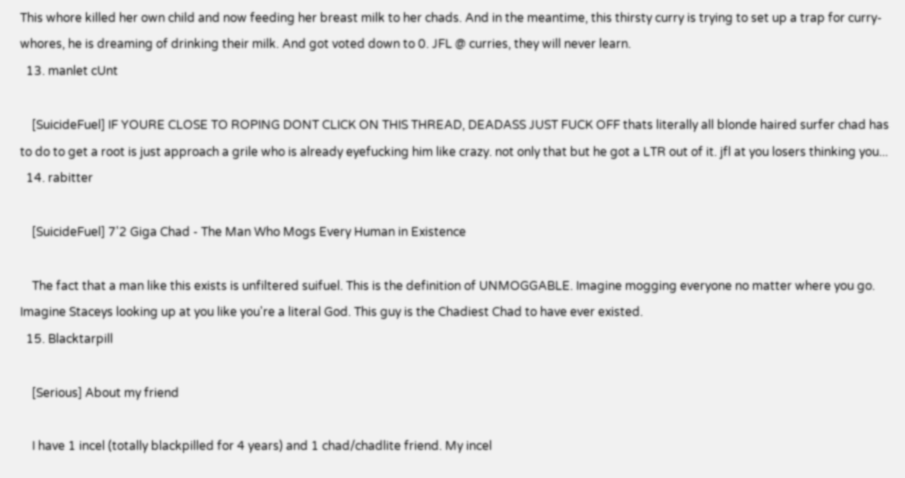This whore killed her own child and now feeding her breast milk to her chads. And in the meantime, this thirsty curry is trying to set up a trap for curry-whores, he is dreaming of drinking their milk. And got voted down to 0. JFL @ curries, they will never learn.
  13. manlet cUnt

    [SuicideFuel] IF YOURE CLOSE TO ROPING DONT CLICK ON THIS THREAD, DEADASS JUST FUCK OFF thats literally all blonde haired surfer chad has to do to get a root is just approach a grile who is already eyefucking him like crazy. not only that but he got a LTR out of it. jfl at you losers thinking you...
  14. rabitter

    [SuicideFuel] 7'2 Giga Chad - The Man Who Mogs Every Human in Existence

    The fact that a man like this exists is unfiltered suifuel. This is the definition of UNMOGGABLE. Imagine mogging everyone no matter where you go. Imagine Staceys looking up at you like you're a literal God. This guy is the Chadiest Chad to have ever existed.
  15. Blacktarpill

    [Serious] About my friend

    I have 1 incel (totally blackpilled for 4 years) and 1 chad/chadlite friend. My incel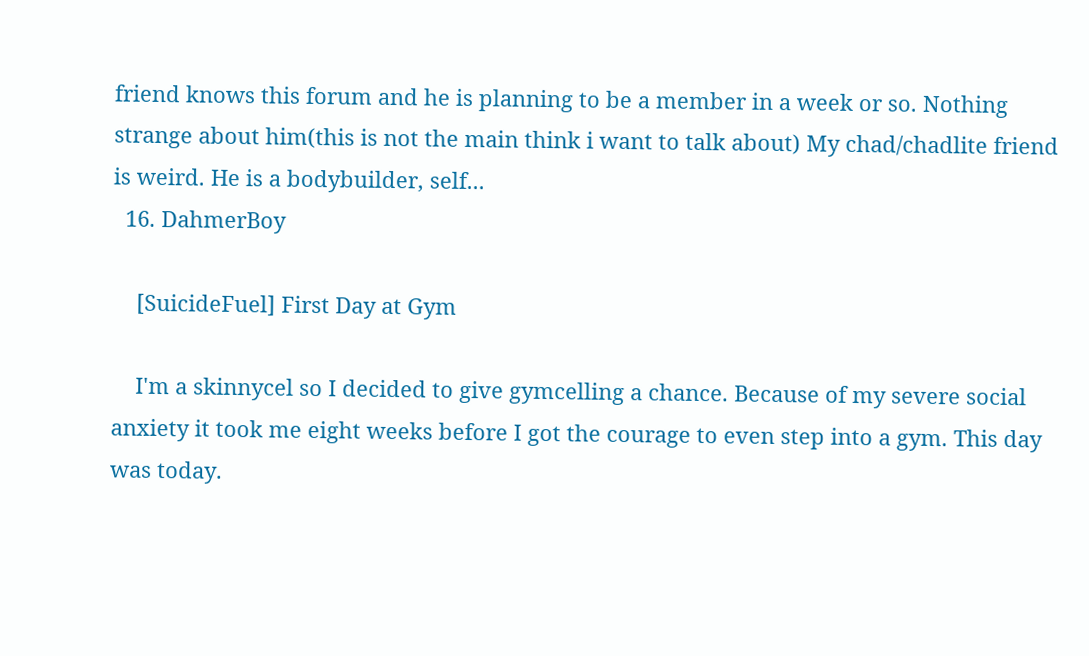friend knows this forum and he is planning to be a member in a week or so. Nothing strange about him(this is not the main think i want to talk about) My chad/chadlite friend is weird. He is a bodybuilder, self...
  16. DahmerBoy

    [SuicideFuel] First Day at Gym

    I'm a skinnycel so I decided to give gymcelling a chance. Because of my severe social anxiety it took me eight weeks before I got the courage to even step into a gym. This day was today.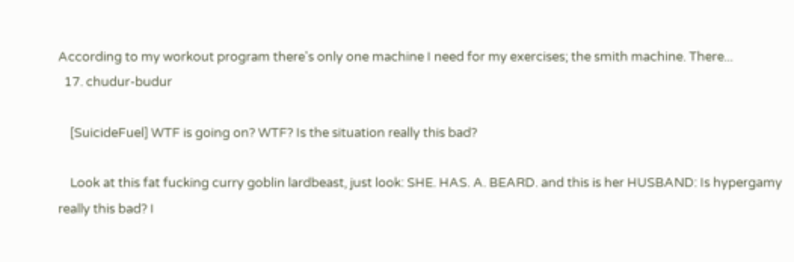According to my workout program there's only one machine I need for my exercises; the smith machine. There...
  17. chudur-budur

    [SuicideFuel] WTF is going on? WTF? Is the situation really this bad?

    Look at this fat fucking curry goblin lardbeast, just look: SHE. HAS. A. BEARD. and this is her HUSBAND: Is hypergamy really this bad? I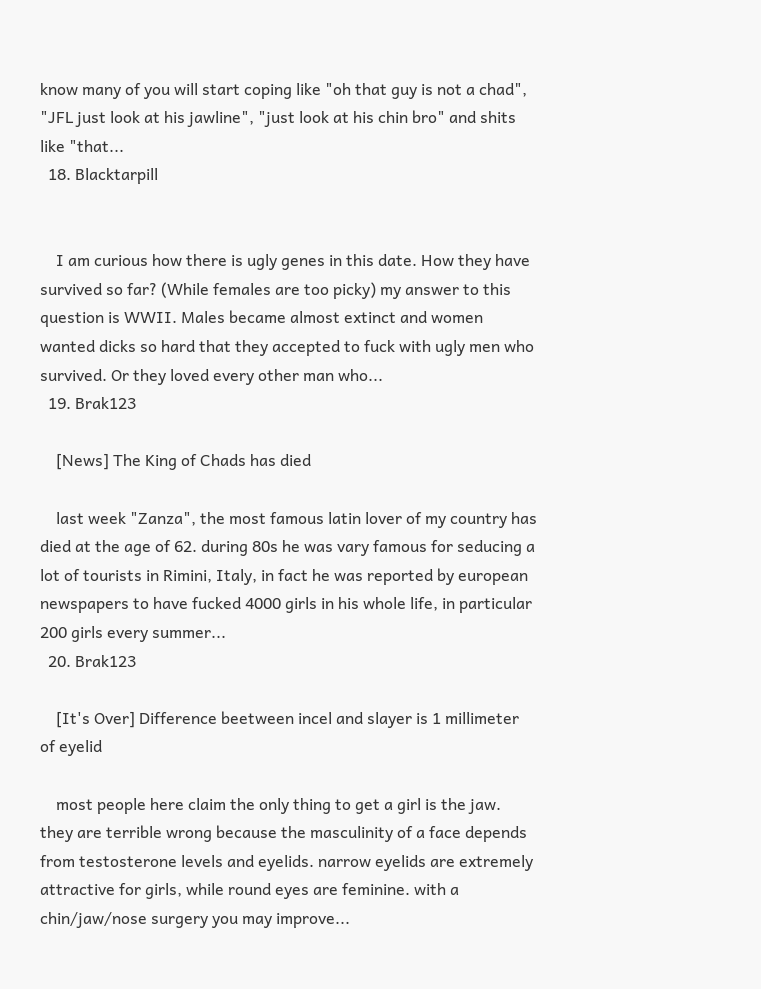know many of you will start coping like "oh that guy is not a chad", "JFL just look at his jawline", "just look at his chin bro" and shits like "that...
  18. Blacktarpill


    I am curious how there is ugly genes in this date. How they have survived so far? (While females are too picky) my answer to this question is WWII. Males became almost extinct and women wanted dicks so hard that they accepted to fuck with ugly men who survived. Or they loved every other man who...
  19. Brak123

    [News] The King of Chads has died

    last week "Zanza", the most famous latin lover of my country has died at the age of 62. during 80s he was vary famous for seducing a lot of tourists in Rimini, Italy, in fact he was reported by european newspapers to have fucked 4000 girls in his whole life, in particular 200 girls every summer...
  20. Brak123

    [It's Over] Difference beetween incel and slayer is 1 millimeter of eyelid

    most people here claim the only thing to get a girl is the jaw. they are terrible wrong because the masculinity of a face depends from testosterone levels and eyelids. narrow eyelids are extremely attractive for girls, while round eyes are feminine. with a chin/jaw/nose surgery you may improve...